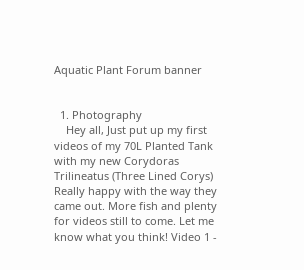Aquatic Plant Forum banner


  1. Photography
    Hey all, Just put up my first videos of my 70L Planted Tank with my new Corydoras Trilineatus (Three Lined Corys) Really happy with the way they came out. More fish and plenty for videos still to come. Let me know what you think! Video 1 -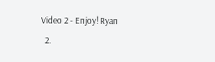Video 2 - Enjoy! Ryan
  2.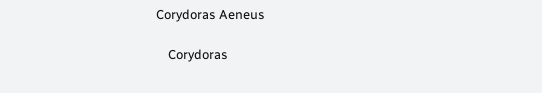Corydoras Aeneus

    Corydoras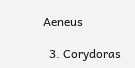Aeneus

  3. Corydoras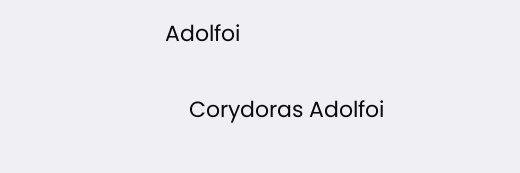Adolfoi

    Corydoras Adolfoi